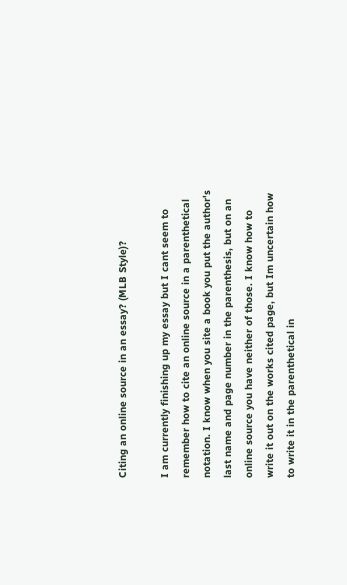Citing an online source in an essay? (MLB Style)?

I am currently finishing up my essay but I cant seem to remember how to cite an online source in a parenthetical notation. I know when you site a book you put the author's last name and page number in the parenthesis, but on an online source you have neither of those. I know how to write it out on the works cited page, but Im uncertain how to write it in the parenthetical in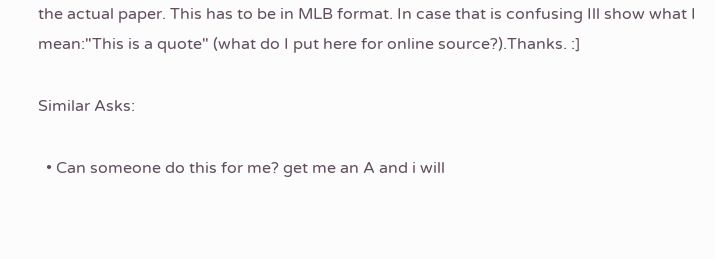the actual paper. This has to be in MLB format. In case that is confusing Ill show what I mean:"This is a quote" (what do I put here for online source?).Thanks. :]

Similar Asks:

  • Can someone do this for me? get me an A and i will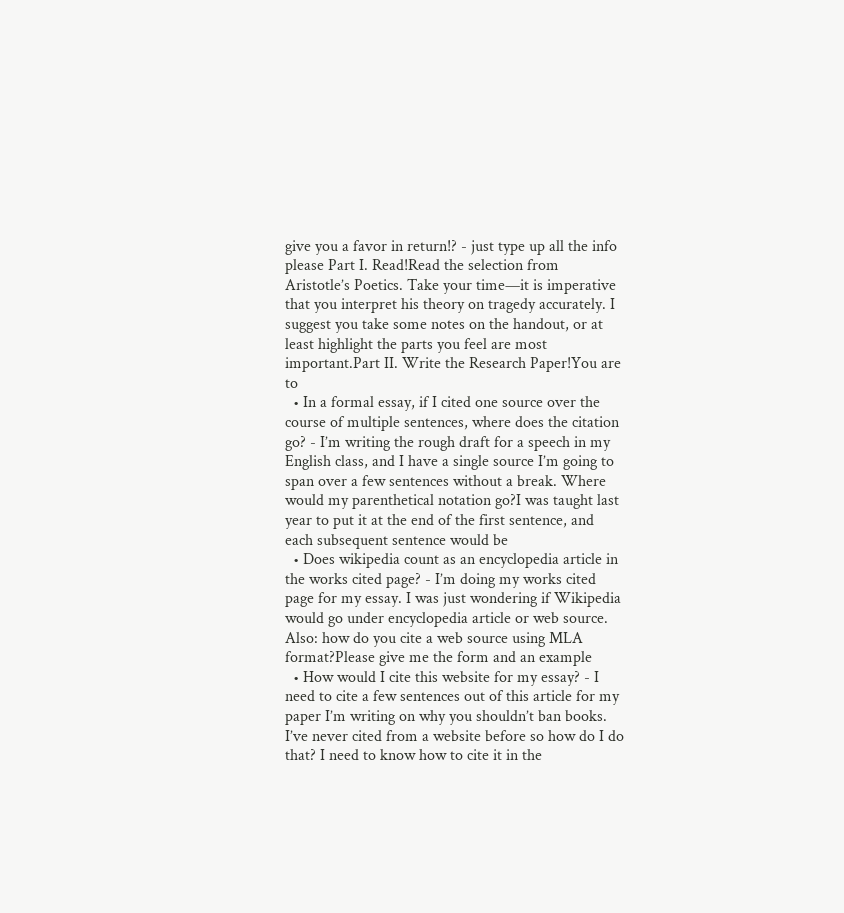give you a favor in return!? - just type up all the info please Part I. Read!Read the selection from Aristotle’s Poetics. Take your time—it is imperative that you interpret his theory on tragedy accurately. I suggest you take some notes on the handout, or at least highlight the parts you feel are most important.Part II. Write the Research Paper!You are to
  • In a formal essay, if I cited one source over the course of multiple sentences, where does the citation go? - I’m writing the rough draft for a speech in my English class, and I have a single source I’m going to span over a few sentences without a break. Where would my parenthetical notation go?I was taught last year to put it at the end of the first sentence, and each subsequent sentence would be
  • Does wikipedia count as an encyclopedia article in the works cited page? - I’m doing my works cited page for my essay. I was just wondering if Wikipedia would go under encyclopedia article or web source. Also: how do you cite a web source using MLA format?Please give me the form and an example
  • How would I cite this website for my essay? - I need to cite a few sentences out of this article for my paper I’m writing on why you shouldn’t ban books. I’ve never cited from a website before so how do I do that? I need to know how to cite it in the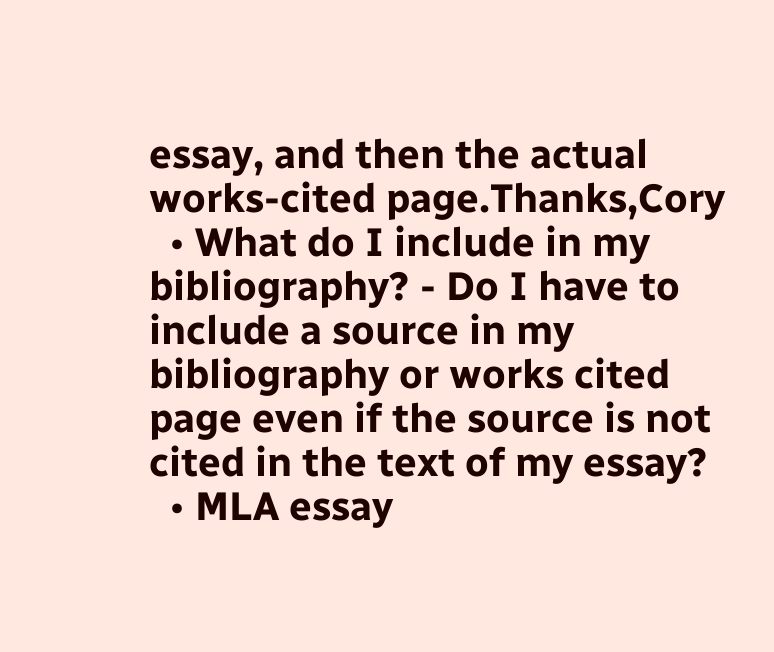essay, and then the actual works-cited page.Thanks,Cory
  • What do I include in my bibliography? - Do I have to include a source in my bibliography or works cited page even if the source is not cited in the text of my essay?
  • MLA essay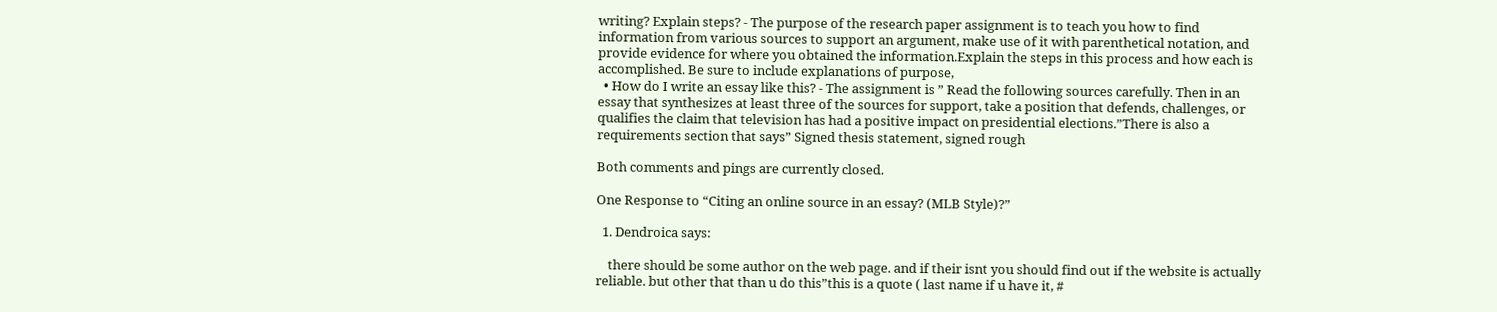writing? Explain steps? - The purpose of the research paper assignment is to teach you how to find information from various sources to support an argument, make use of it with parenthetical notation, and provide evidence for where you obtained the information.Explain the steps in this process and how each is accomplished. Be sure to include explanations of purpose,
  • How do I write an essay like this? - The assignment is ” Read the following sources carefully. Then in an essay that synthesizes at least three of the sources for support, take a position that defends, challenges, or qualifies the claim that television has had a positive impact on presidential elections.”There is also a requirements section that says” Signed thesis statement, signed rough

Both comments and pings are currently closed.

One Response to “Citing an online source in an essay? (MLB Style)?”

  1. Dendroica says:

    there should be some author on the web page. and if their isnt you should find out if the website is actually reliable. but other that than u do this”this is a quote ( last name if u have it, #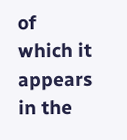of which it appears in the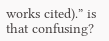works cited).” is that confusing?